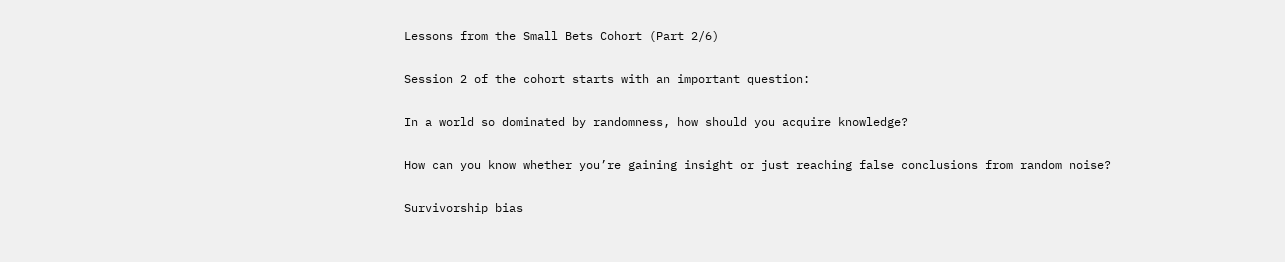Lessons from the Small Bets Cohort (Part 2/6)

Session 2 of the cohort starts with an important question:

In a world so dominated by randomness, how should you acquire knowledge?

How can you know whether you’re gaining insight or just reaching false conclusions from random noise?

Survivorship bias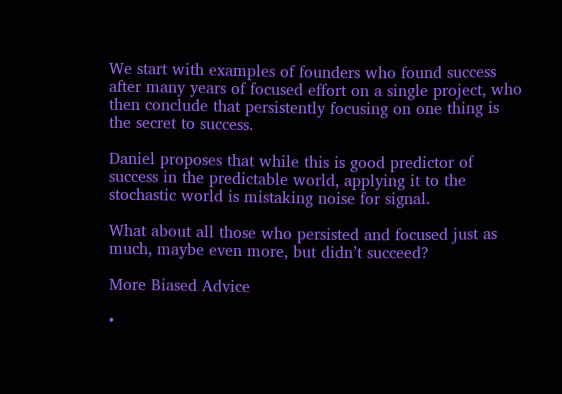We start with examples of founders who found success after many years of focused effort on a single project, who then conclude that persistently focusing on one thing is the secret to success.

Daniel proposes that while this is good predictor of success in the predictable world, applying it to the stochastic world is mistaking noise for signal.

What about all those who persisted and focused just as much, maybe even more, but didn’t succeed?

More Biased Advice

•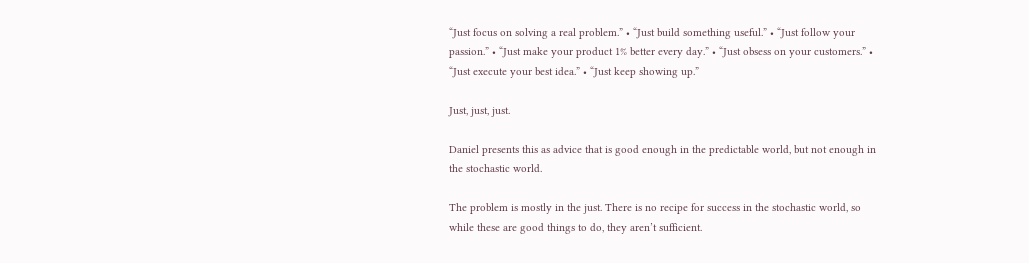“Just focus on solving a real problem.” • “Just build something useful.” • “Just follow your passion.” • “Just make your product 1% better every day.” • “Just obsess on your customers.” • “Just execute your best idea.” • “Just keep showing up.”

Just, just, just.

Daniel presents this as advice that is good enough in the predictable world, but not enough in the stochastic world.

The problem is mostly in the just. There is no recipe for success in the stochastic world, so while these are good things to do, they aren’t sufficient.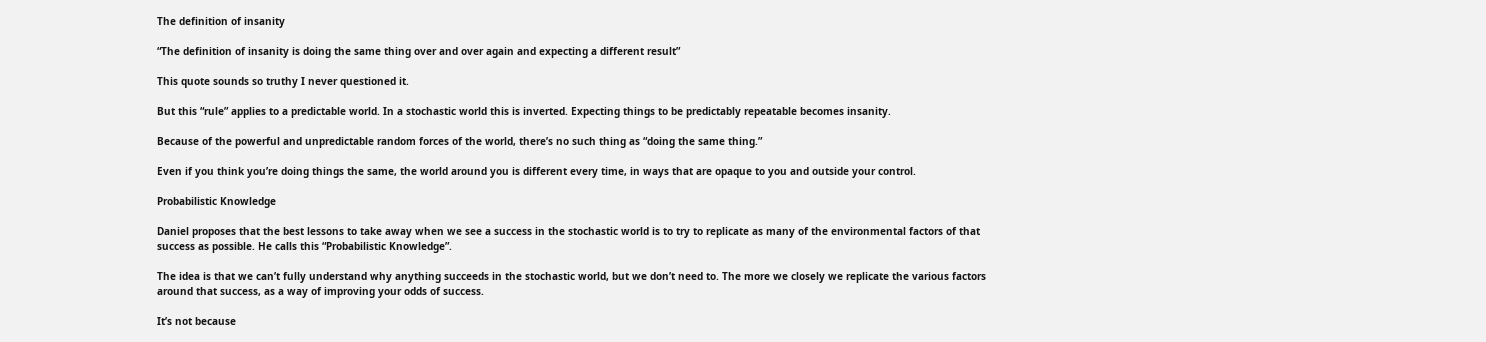The definition of insanity

“The definition of insanity is doing the same thing over and over again and expecting a different result”

This quote sounds so truthy I never questioned it.

But this “rule” applies to a predictable world. In a stochastic world this is inverted. Expecting things to be predictably repeatable becomes insanity.

Because of the powerful and unpredictable random forces of the world, there’s no such thing as “doing the same thing.”

Even if you think you’re doing things the same, the world around you is different every time, in ways that are opaque to you and outside your control.

Probabilistic Knowledge

Daniel proposes that the best lessons to take away when we see a success in the stochastic world is to try to replicate as many of the environmental factors of that success as possible. He calls this “Probabilistic Knowledge”.

The idea is that we can’t fully understand why anything succeeds in the stochastic world, but we don’t need to. The more we closely we replicate the various factors around that success, as a way of improving your odds of success.

It’s not because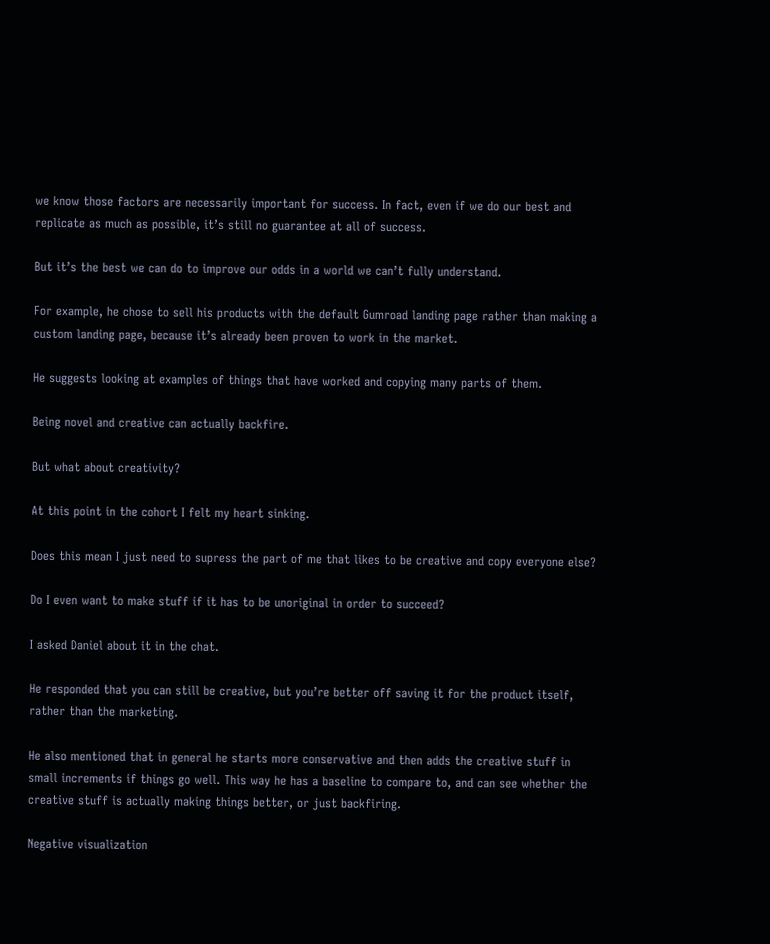we know those factors are necessarily important for success. In fact, even if we do our best and replicate as much as possible, it’s still no guarantee at all of success.

But it’s the best we can do to improve our odds in a world we can’t fully understand.

For example, he chose to sell his products with the default Gumroad landing page rather than making a custom landing page, because it’s already been proven to work in the market.

He suggests looking at examples of things that have worked and copying many parts of them.

Being novel and creative can actually backfire.

But what about creativity?

At this point in the cohort I felt my heart sinking.

Does this mean I just need to supress the part of me that likes to be creative and copy everyone else?

Do I even want to make stuff if it has to be unoriginal in order to succeed?

I asked Daniel about it in the chat.

He responded that you can still be creative, but you’re better off saving it for the product itself, rather than the marketing.

He also mentioned that in general he starts more conservative and then adds the creative stuff in small increments if things go well. This way he has a baseline to compare to, and can see whether the creative stuff is actually making things better, or just backfiring.

Negative visualization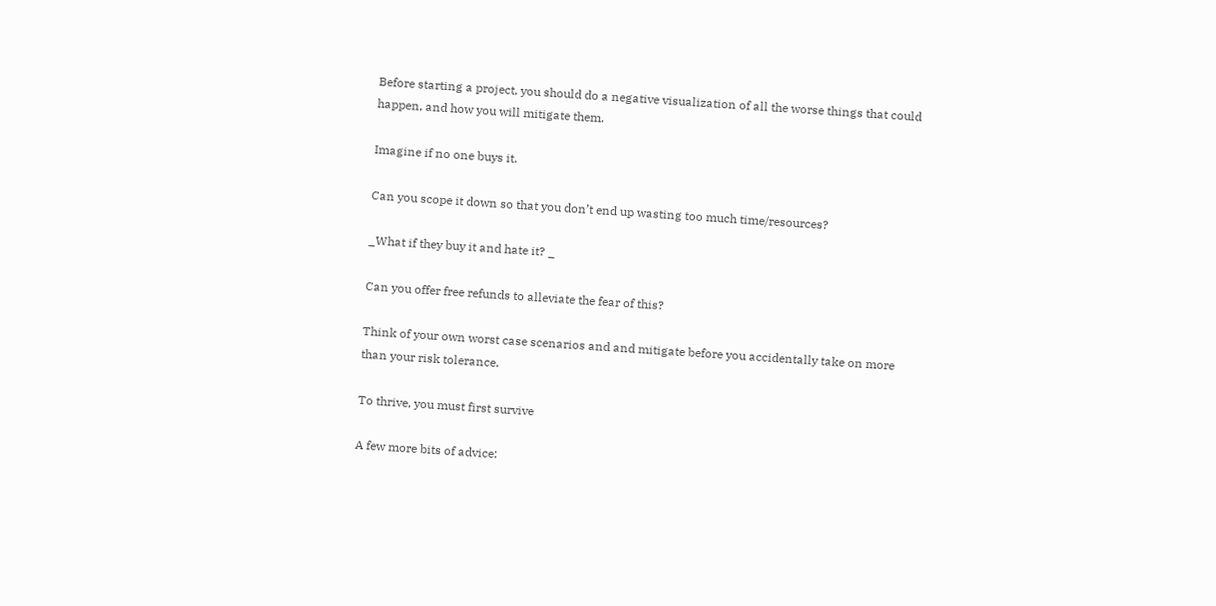Before starting a project, you should do a negative visualization of all the worse things that could happen, and how you will mitigate them.

Imagine if no one buys it.

Can you scope it down so that you don’t end up wasting too much time/resources?

_What if they buy it and hate it? _

Can you offer free refunds to alleviate the fear of this?

Think of your own worst case scenarios and and mitigate before you accidentally take on more than your risk tolerance.

To thrive, you must first survive

A few more bits of advice: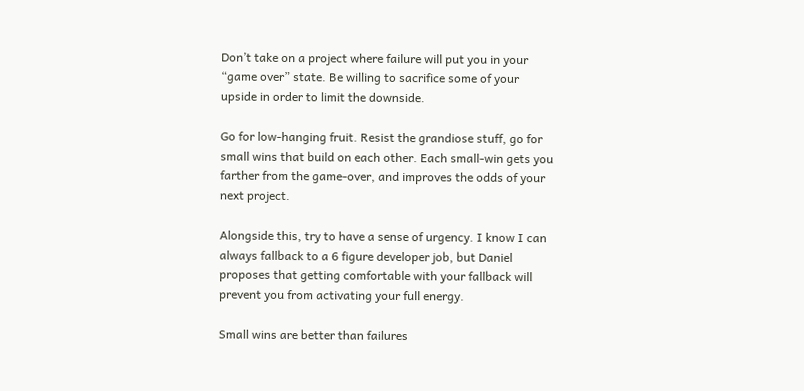Don’t take on a project where failure will put you in your “game over” state. Be willing to sacrifice some of your upside in order to limit the downside.

Go for low-hanging fruit. Resist the grandiose stuff, go for small wins that build on each other. Each small-win gets you farther from the game-over, and improves the odds of your next project.

Alongside this, try to have a sense of urgency. I know I can always fallback to a 6 figure developer job, but Daniel proposes that getting comfortable with your fallback will prevent you from activating your full energy.

Small wins are better than failures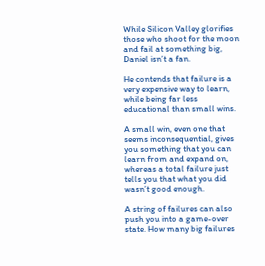While Silicon Valley glorifies those who shoot for the moon and fail at something big, Daniel isn’t a fan.

He contends that failure is a very expensive way to learn, while being far less educational than small wins.

A small win, even one that seems inconsequential, gives you something that you can learn from and expand on, whereas a total failure just tells you that what you did wasn’t good enough.

A string of failures can also push you into a game-over state. How many big failures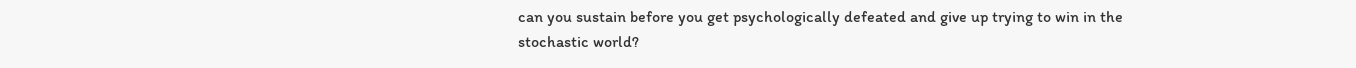can you sustain before you get psychologically defeated and give up trying to win in the stochastic world?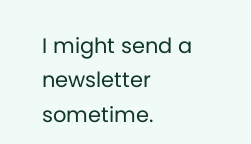I might send a newsletter sometime.